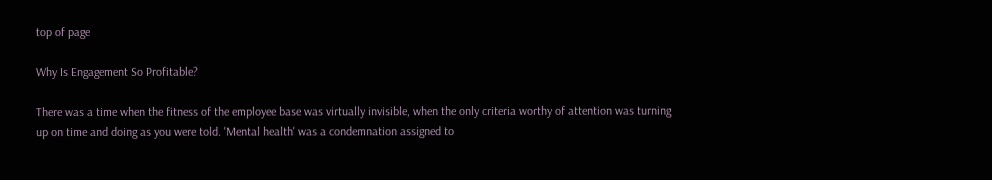top of page

Why Is Engagement So Profitable?

There was a time when the fitness of the employee base was virtually invisible, when the only criteria worthy of attention was turning up on time and doing as you were told. 'Mental health' was a condemnation assigned to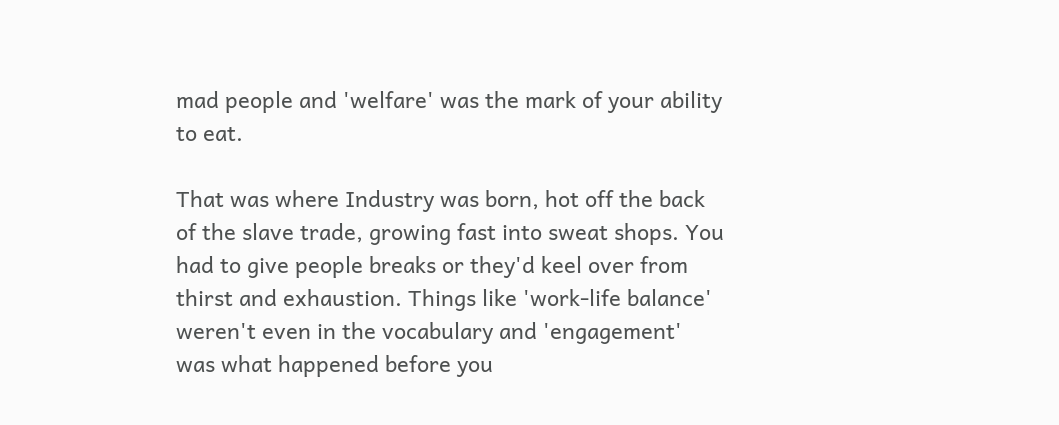mad people and 'welfare' was the mark of your ability to eat.

That was where Industry was born, hot off the back of the slave trade, growing fast into sweat shops. You had to give people breaks or they'd keel over from thirst and exhaustion. Things like 'work-life balance' weren't even in the vocabulary and 'engagement' was what happened before you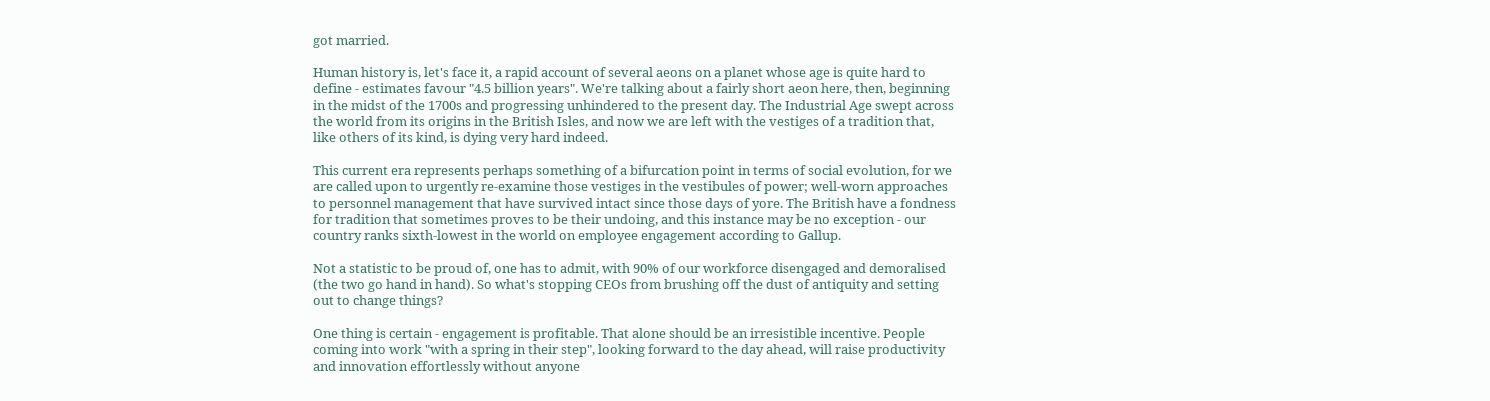got married.

Human history is, let's face it, a rapid account of several aeons on a planet whose age is quite hard to define - estimates favour "4.5 billion years". We're talking about a fairly short aeon here, then, beginning in the midst of the 1700s and progressing unhindered to the present day. The Industrial Age swept across the world from its origins in the British Isles, and now we are left with the vestiges of a tradition that, like others of its kind, is dying very hard indeed.

This current era represents perhaps something of a bifurcation point in terms of social evolution, for we are called upon to urgently re-examine those vestiges in the vestibules of power; well-worn approaches to personnel management that have survived intact since those days of yore. The British have a fondness for tradition that sometimes proves to be their undoing, and this instance may be no exception - our country ranks sixth-lowest in the world on employee engagement according to Gallup.

Not a statistic to be proud of, one has to admit, with 90% of our workforce disengaged and demoralised (the two go hand in hand). So what's stopping CEOs from brushing off the dust of antiquity and setting out to change things?

One thing is certain - engagement is profitable. That alone should be an irresistible incentive. People coming into work "with a spring in their step", looking forward to the day ahead, will raise productivity and innovation effortlessly without anyone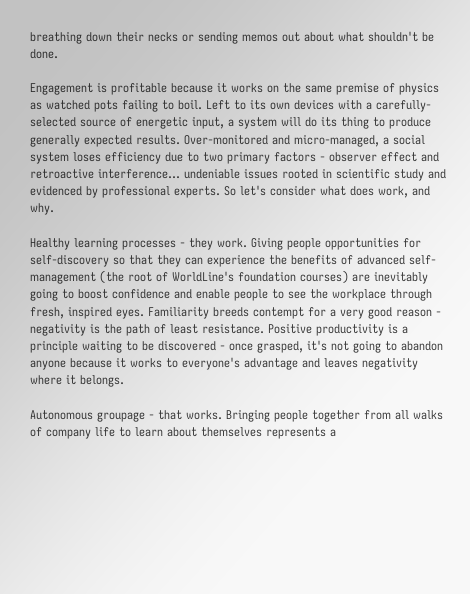breathing down their necks or sending memos out about what shouldn't be done.

Engagement is profitable because it works on the same premise of physics as watched pots failing to boil. Left to its own devices with a carefully-selected source of energetic input, a system will do its thing to produce generally expected results. Over-monitored and micro-managed, a social system loses efficiency due to two primary factors - observer effect and retroactive interference... undeniable issues rooted in scientific study and evidenced by professional experts. So let's consider what does work, and why.

Healthy learning processes - they work. Giving people opportunities for self-discovery so that they can experience the benefits of advanced self-management (the root of WorldLine's foundation courses) are inevitably going to boost confidence and enable people to see the workplace through fresh, inspired eyes. Familiarity breeds contempt for a very good reason - negativity is the path of least resistance. Positive productivity is a principle waiting to be discovered - once grasped, it's not going to abandon anyone because it works to everyone's advantage and leaves negativity where it belongs.

Autonomous groupage - that works. Bringing people together from all walks of company life to learn about themselves represents a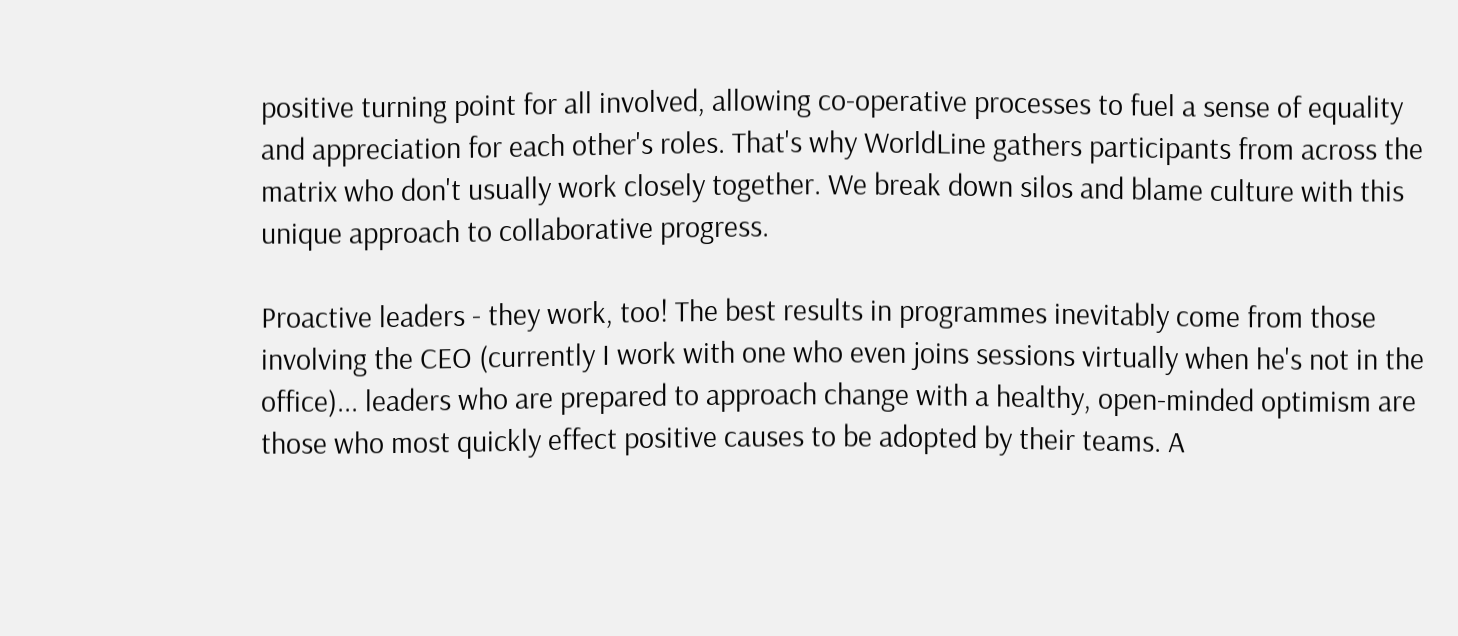positive turning point for all involved, allowing co-operative processes to fuel a sense of equality and appreciation for each other's roles. That's why WorldLine gathers participants from across the matrix who don't usually work closely together. We break down silos and blame culture with this unique approach to collaborative progress.

Proactive leaders - they work, too! The best results in programmes inevitably come from those involving the CEO (currently I work with one who even joins sessions virtually when he's not in the office)... leaders who are prepared to approach change with a healthy, open-minded optimism are those who most quickly effect positive causes to be adopted by their teams. A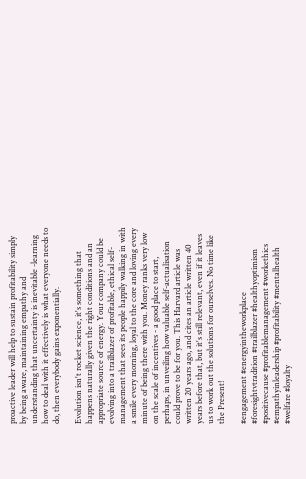proactive leader will help to sustain profitability simply by being aware, maintaining empathy and understanding that uncertainty is inevitable -learning how to deal with it effectively is what everyone needs to do, then everybody gains exponentially.

Evolution isn't rocket science, it's something that happens naturally given the right conditions and an appropriate source of energy. Your company could be evolving into a trailblazer of profitable, ethical self-management that sees its people happily walking in with a smile every morning, loyal to the core and loving every minute of being there with you. Money ranks very low on the scale of incentives - a good place to start, perhaps, in unveiling how valuable self-actualisation could prove to be for you. This Harvard article was written 20 years ago, and cites an article written 40 years before that, but it's still relevant, even if it leaves us to work out the solutions for ourselves. No time like the Present!

#engagement #energyintheworkplace #foresightvtradition #trailblazer #healthyoptimism #positivecause #profitablemanagement #workethics #empathyinleadership #profitability #mentalhealth #welfare #loyalty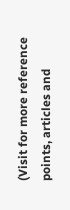(Visit for more reference points, articles and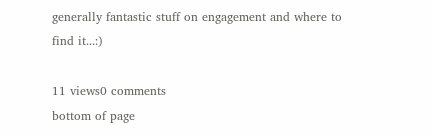generally fantastic stuff on engagement and where to find it...:)

11 views0 comments
bottom of page